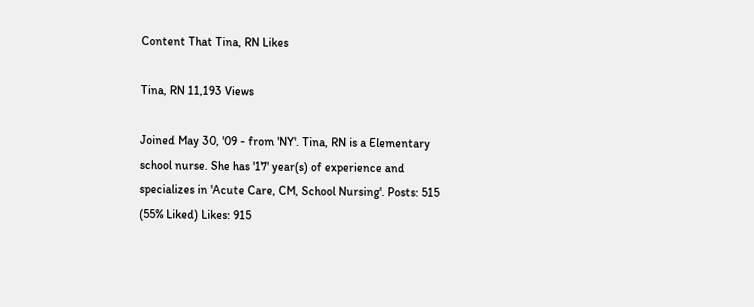Content That Tina, RN Likes

Tina, RN 11,193 Views

Joined May 30, '09 - from 'NY'. Tina, RN is a Elementary school nurse. She has '17' year(s) of experience and specializes in 'Acute Care, CM, School Nursing'. Posts: 515 (55% Liked) Likes: 915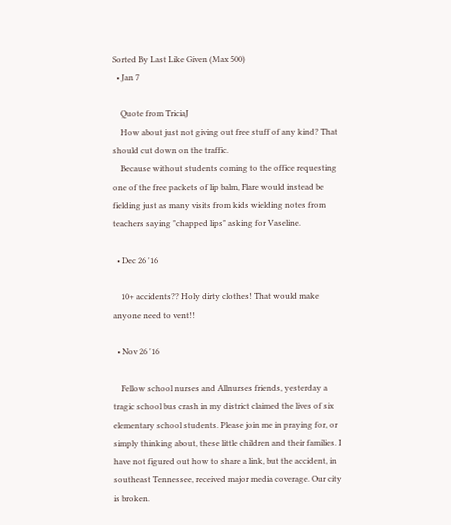Sorted By Last Like Given (Max 500)
  • Jan 7

    Quote from TriciaJ
    How about just not giving out free stuff of any kind? That should cut down on the traffic.
    Because without students coming to the office requesting one of the free packets of lip balm, Flare would instead be fielding just as many visits from kids wielding notes from teachers saying "chapped lips" asking for Vaseline.

  • Dec 26 '16

    10+ accidents?? Holy dirty clothes! That would make anyone need to vent!!

  • Nov 26 '16

    Fellow school nurses and Allnurses friends, yesterday a tragic school bus crash in my district claimed the lives of six elementary school students. Please join me in praying for, or simply thinking about, these little children and their families. I have not figured out how to share a link, but the accident, in southeast Tennessee, received major media coverage. Our city is broken.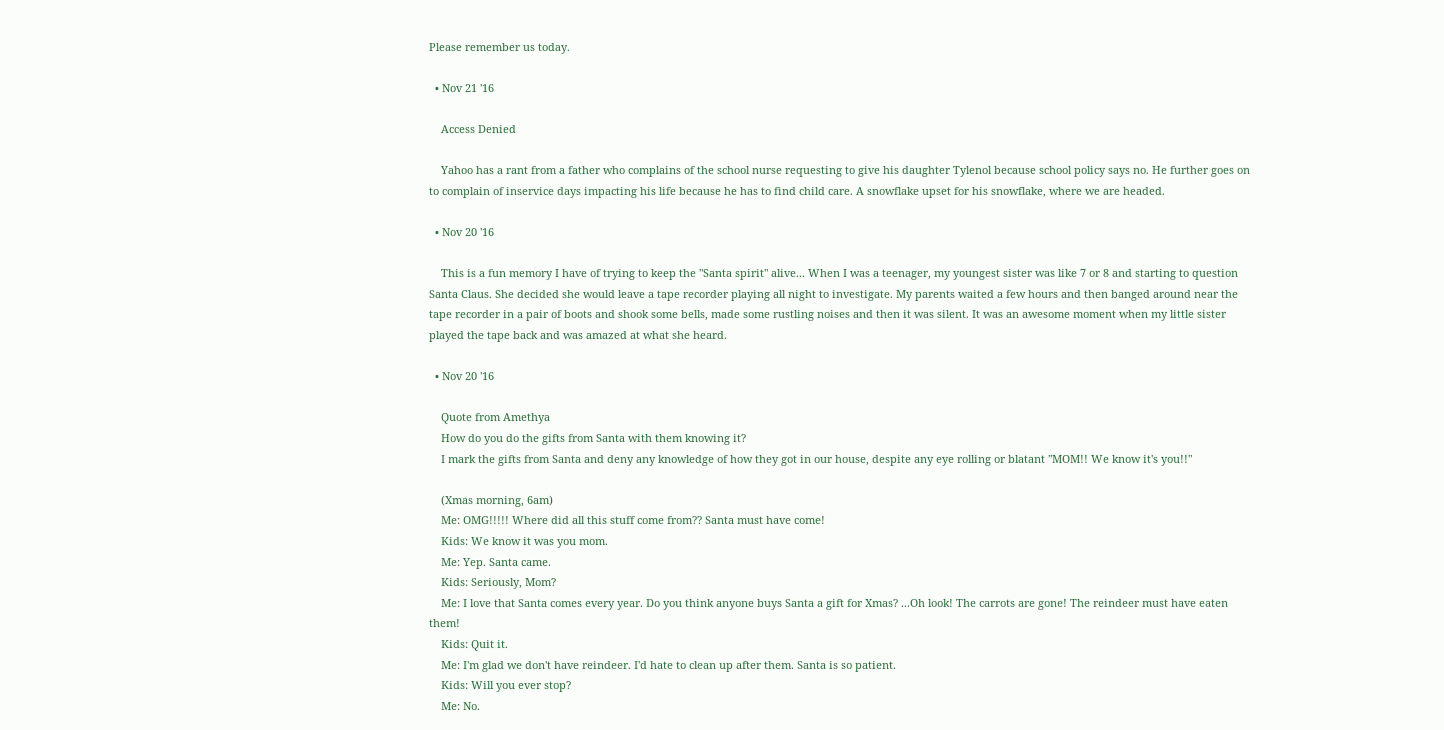Please remember us today.

  • Nov 21 '16

    Access Denied

    Yahoo has a rant from a father who complains of the school nurse requesting to give his daughter Tylenol because school policy says no. He further goes on to complain of inservice days impacting his life because he has to find child care. A snowflake upset for his snowflake, where we are headed.

  • Nov 20 '16

    This is a fun memory I have of trying to keep the "Santa spirit" alive... When I was a teenager, my youngest sister was like 7 or 8 and starting to question Santa Claus. She decided she would leave a tape recorder playing all night to investigate. My parents waited a few hours and then banged around near the tape recorder in a pair of boots and shook some bells, made some rustling noises and then it was silent. It was an awesome moment when my little sister played the tape back and was amazed at what she heard.

  • Nov 20 '16

    Quote from Amethya
    How do you do the gifts from Santa with them knowing it?
    I mark the gifts from Santa and deny any knowledge of how they got in our house, despite any eye rolling or blatant "MOM!! We know it's you!!"

    (Xmas morning, 6am)
    Me: OMG!!!!! Where did all this stuff come from?? Santa must have come!
    Kids: We know it was you mom.
    Me: Yep. Santa came.
    Kids: Seriously, Mom?
    Me: I love that Santa comes every year. Do you think anyone buys Santa a gift for Xmas? ...Oh look! The carrots are gone! The reindeer must have eaten them!
    Kids: Quit it.
    Me: I'm glad we don't have reindeer. I'd hate to clean up after them. Santa is so patient.
    Kids: Will you ever stop?
    Me: No.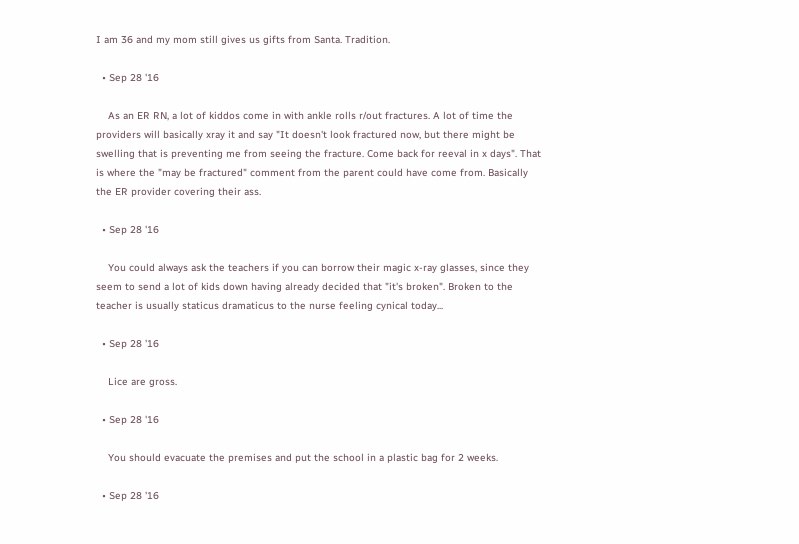I am 36 and my mom still gives us gifts from Santa. Tradition.

  • Sep 28 '16

    As an ER RN, a lot of kiddos come in with ankle rolls r/out fractures. A lot of time the providers will basically xray it and say "It doesn't look fractured now, but there might be swelling that is preventing me from seeing the fracture. Come back for reeval in x days". That is where the "may be fractured" comment from the parent could have come from. Basically the ER provider covering their ass.

  • Sep 28 '16

    You could always ask the teachers if you can borrow their magic x-ray glasses, since they seem to send a lot of kids down having already decided that "it's broken". Broken to the teacher is usually staticus dramaticus to the nurse feeling cynical today...

  • Sep 28 '16

    Lice are gross.

  • Sep 28 '16

    You should evacuate the premises and put the school in a plastic bag for 2 weeks.

  • Sep 28 '16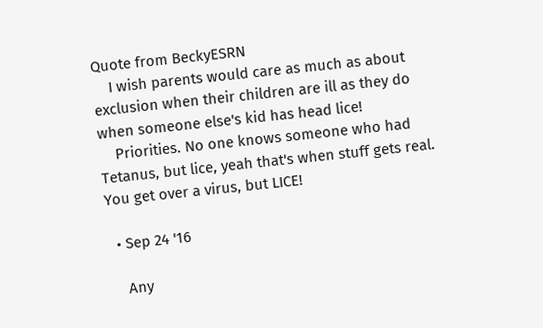Quote from BeckyESRN
    I wish parents would care as much as about exclusion when their children are ill as they do when someone else's kid has head lice!
    Priorities. No one knows someone who had Tetanus, but lice, yeah that's when stuff gets real. You get over a virus, but LICE!

  • Sep 24 '16

    Any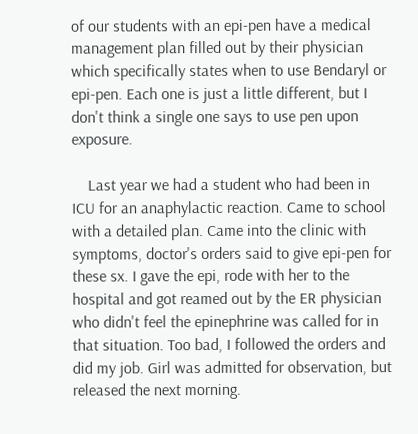of our students with an epi-pen have a medical management plan filled out by their physician which specifically states when to use Bendaryl or epi-pen. Each one is just a little different, but I don't think a single one says to use pen upon exposure.

    Last year we had a student who had been in ICU for an anaphylactic reaction. Came to school with a detailed plan. Came into the clinic with symptoms, doctor's orders said to give epi-pen for these sx. I gave the epi, rode with her to the hospital and got reamed out by the ER physician who didn't feel the epinephrine was called for in that situation. Too bad, I followed the orders and did my job. Girl was admitted for observation, but released the next morning.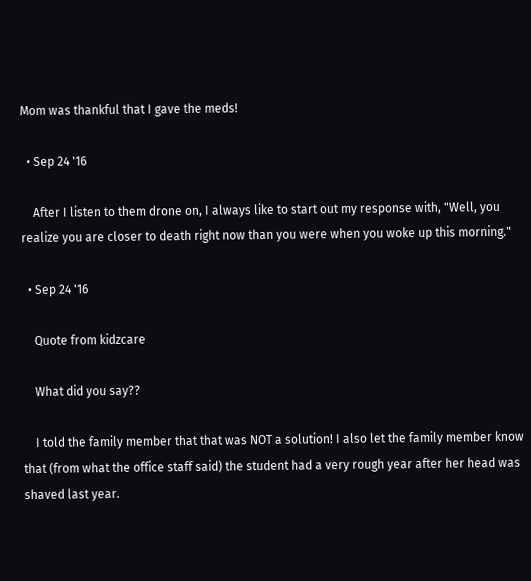Mom was thankful that I gave the meds!

  • Sep 24 '16

    After I listen to them drone on, I always like to start out my response with, "Well, you realize you are closer to death right now than you were when you woke up this morning."

  • Sep 24 '16

    Quote from kidzcare

    What did you say??

    I told the family member that that was NOT a solution! I also let the family member know that (from what the office staff said) the student had a very rough year after her head was shaved last year.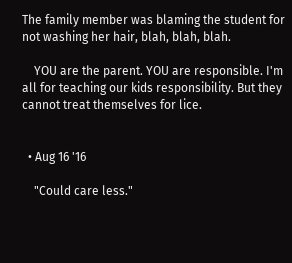The family member was blaming the student for not washing her hair, blah, blah, blah.

    YOU are the parent. YOU are responsible. I'm all for teaching our kids responsibility. But they cannot treat themselves for lice.


  • Aug 16 '16

    "Could care less."